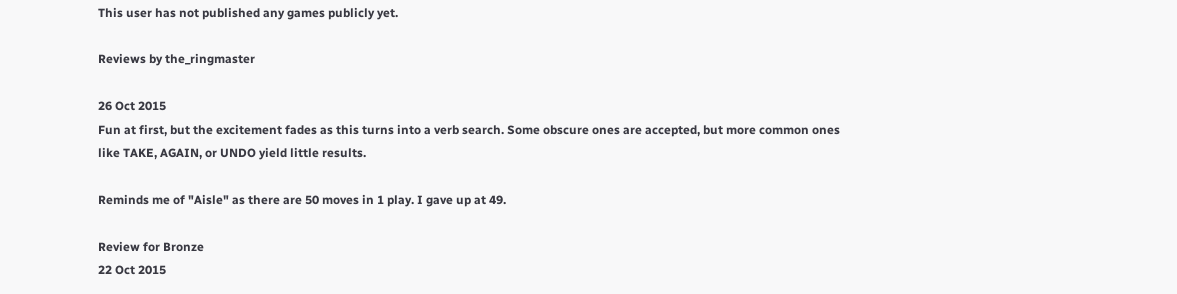This user has not published any games publicly yet.

Reviews by the_ringmaster

26 Oct 2015
Fun at first, but the excitement fades as this turns into a verb search. Some obscure ones are accepted, but more common ones like TAKE, AGAIN, or UNDO yield little results.

Reminds me of "Aisle" as there are 50 moves in 1 play. I gave up at 49.

Review for Bronze
22 Oct 2015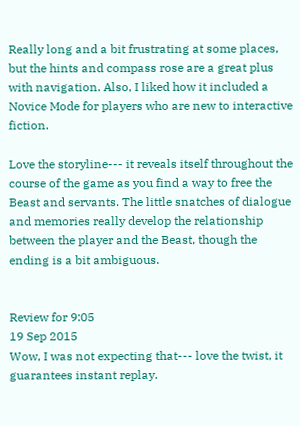Really long and a bit frustrating at some places, but the hints and compass rose are a great plus with navigation. Also, I liked how it included a Novice Mode for players who are new to interactive fiction.

Love the storyline--- it reveals itself throughout the course of the game as you find a way to free the Beast and servants. The little snatches of dialogue and memories really develop the relationship between the player and the Beast, though the ending is a bit ambiguous.


Review for 9:05
19 Sep 2015
Wow, I was not expecting that--- love the twist, it guarantees instant replay.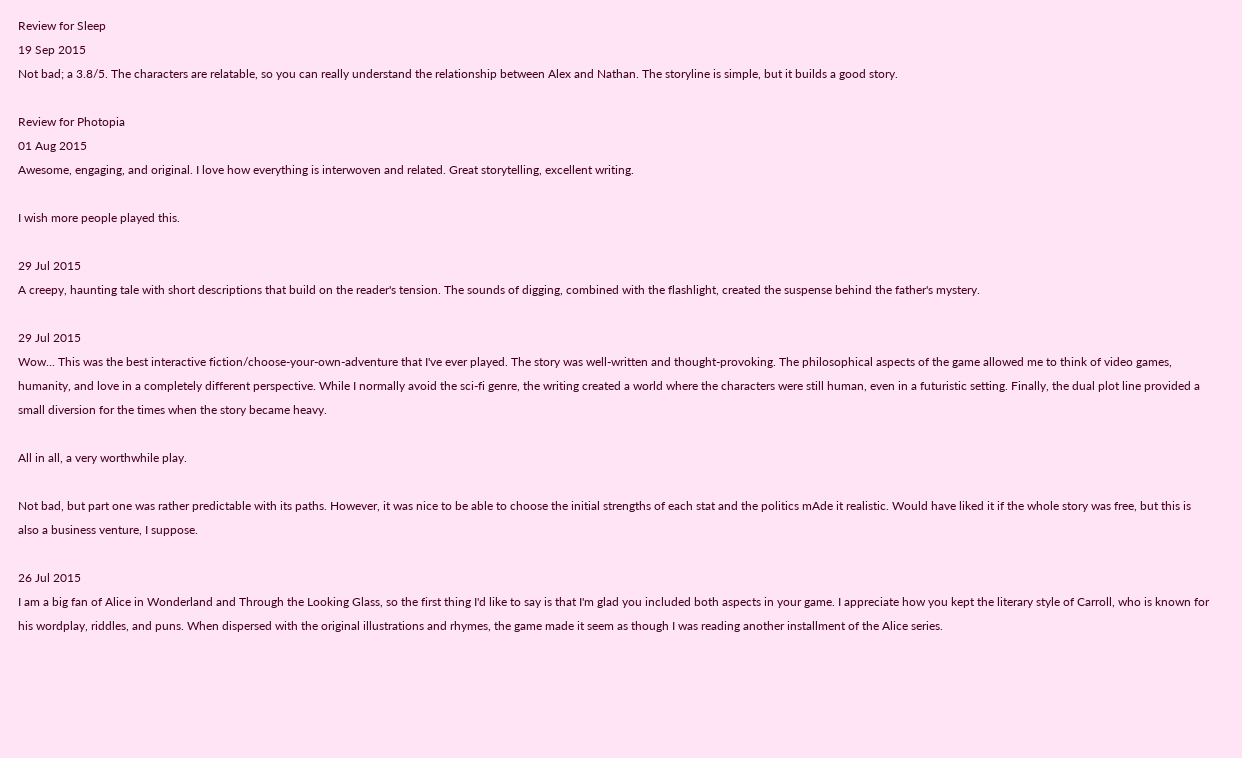Review for Sleep
19 Sep 2015
Not bad; a 3.8/5. The characters are relatable, so you can really understand the relationship between Alex and Nathan. The storyline is simple, but it builds a good story.

Review for Photopia
01 Aug 2015
Awesome, engaging, and original. I love how everything is interwoven and related. Great storytelling, excellent writing.

I wish more people played this.

29 Jul 2015
A creepy, haunting tale with short descriptions that build on the reader's tension. The sounds of digging, combined with the flashlight, created the suspense behind the father's mystery.

29 Jul 2015
Wow... This was the best interactive fiction/choose-your-own-adventure that I've ever played. The story was well-written and thought-provoking. The philosophical aspects of the game allowed me to think of video games, humanity, and love in a completely different perspective. While I normally avoid the sci-fi genre, the writing created a world where the characters were still human, even in a futuristic setting. Finally, the dual plot line provided a small diversion for the times when the story became heavy.

All in all, a very worthwhile play.

Not bad, but part one was rather predictable with its paths. However, it was nice to be able to choose the initial strengths of each stat and the politics mAde it realistic. Would have liked it if the whole story was free, but this is also a business venture, I suppose.

26 Jul 2015
I am a big fan of Alice in Wonderland and Through the Looking Glass, so the first thing I'd like to say is that I'm glad you included both aspects in your game. I appreciate how you kept the literary style of Carroll, who is known for his wordplay, riddles, and puns. When dispersed with the original illustrations and rhymes, the game made it seem as though I was reading another installment of the Alice series.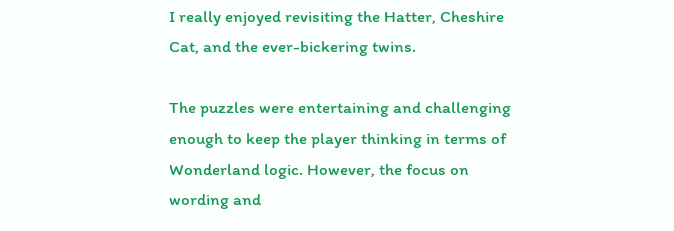I really enjoyed revisiting the Hatter, Cheshire Cat, and the ever-bickering twins.

The puzzles were entertaining and challenging enough to keep the player thinking in terms of Wonderland logic. However, the focus on wording and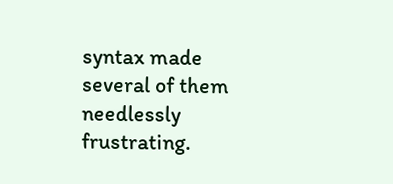syntax made several of them needlessly frustrating.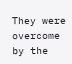They were overcome by the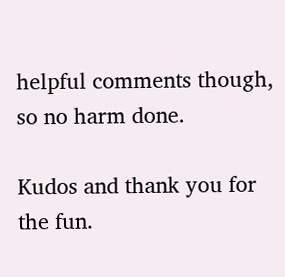helpful comments though, so no harm done.

Kudos and thank you for the fun.